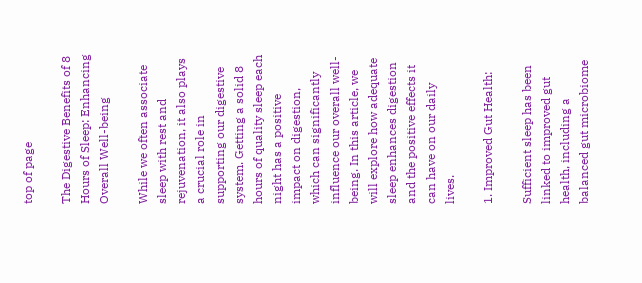top of page

The Digestive Benefits of 8 Hours of Sleep: Enhancing Overall Well-being

While we often associate sleep with rest and rejuvenation, it also plays a crucial role in supporting our digestive system. Getting a solid 8 hours of quality sleep each night has a positive impact on digestion, which can significantly influence our overall well-being. In this article, we will explore how adequate sleep enhances digestion and the positive effects it can have on our daily lives.

1. Improved Gut Health:

Sufficient sleep has been linked to improved gut health, including a balanced gut microbiome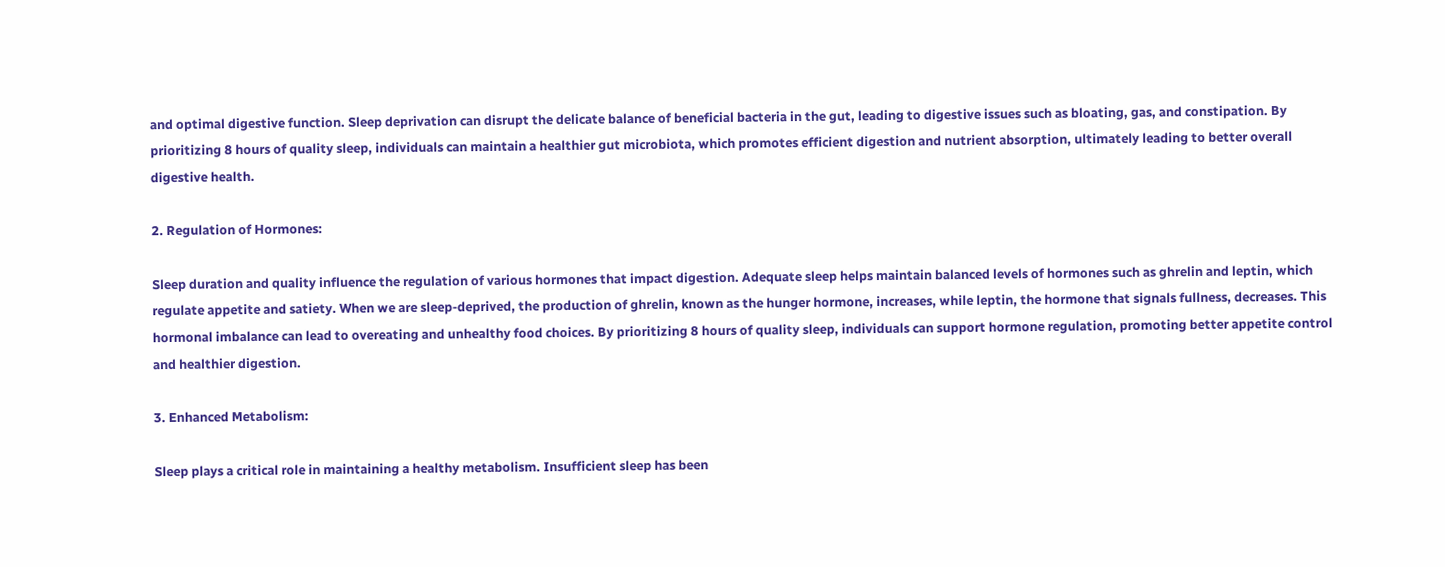and optimal digestive function. Sleep deprivation can disrupt the delicate balance of beneficial bacteria in the gut, leading to digestive issues such as bloating, gas, and constipation. By prioritizing 8 hours of quality sleep, individuals can maintain a healthier gut microbiota, which promotes efficient digestion and nutrient absorption, ultimately leading to better overall digestive health.

2. Regulation of Hormones:

Sleep duration and quality influence the regulation of various hormones that impact digestion. Adequate sleep helps maintain balanced levels of hormones such as ghrelin and leptin, which regulate appetite and satiety. When we are sleep-deprived, the production of ghrelin, known as the hunger hormone, increases, while leptin, the hormone that signals fullness, decreases. This hormonal imbalance can lead to overeating and unhealthy food choices. By prioritizing 8 hours of quality sleep, individuals can support hormone regulation, promoting better appetite control and healthier digestion.

3. Enhanced Metabolism:

Sleep plays a critical role in maintaining a healthy metabolism. Insufficient sleep has been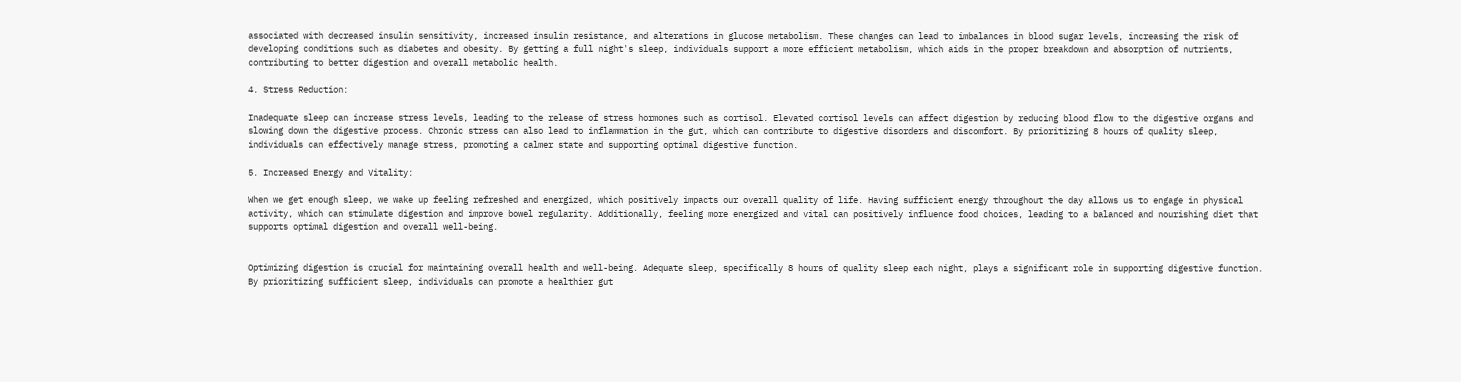associated with decreased insulin sensitivity, increased insulin resistance, and alterations in glucose metabolism. These changes can lead to imbalances in blood sugar levels, increasing the risk of developing conditions such as diabetes and obesity. By getting a full night's sleep, individuals support a more efficient metabolism, which aids in the proper breakdown and absorption of nutrients, contributing to better digestion and overall metabolic health.

4. Stress Reduction:

Inadequate sleep can increase stress levels, leading to the release of stress hormones such as cortisol. Elevated cortisol levels can affect digestion by reducing blood flow to the digestive organs and slowing down the digestive process. Chronic stress can also lead to inflammation in the gut, which can contribute to digestive disorders and discomfort. By prioritizing 8 hours of quality sleep, individuals can effectively manage stress, promoting a calmer state and supporting optimal digestive function.

5. Increased Energy and Vitality:

When we get enough sleep, we wake up feeling refreshed and energized, which positively impacts our overall quality of life. Having sufficient energy throughout the day allows us to engage in physical activity, which can stimulate digestion and improve bowel regularity. Additionally, feeling more energized and vital can positively influence food choices, leading to a balanced and nourishing diet that supports optimal digestion and overall well-being.


Optimizing digestion is crucial for maintaining overall health and well-being. Adequate sleep, specifically 8 hours of quality sleep each night, plays a significant role in supporting digestive function. By prioritizing sufficient sleep, individuals can promote a healthier gut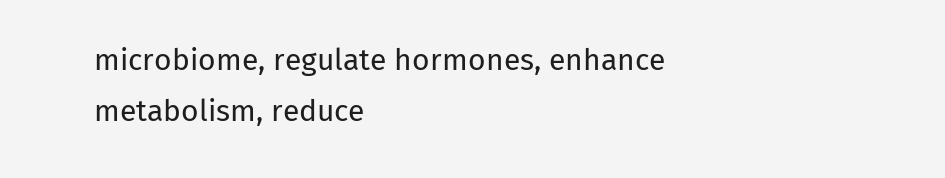microbiome, regulate hormones, enhance metabolism, reduce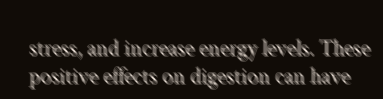stress, and increase energy levels. These positive effects on digestion can have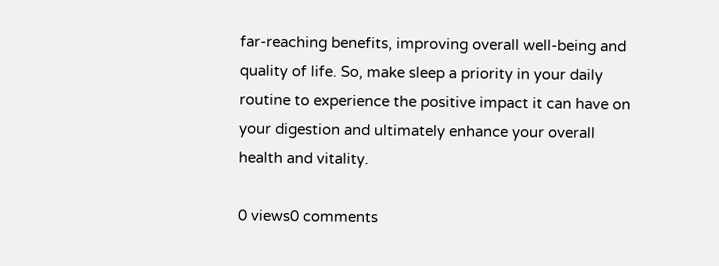far-reaching benefits, improving overall well-being and quality of life. So, make sleep a priority in your daily routine to experience the positive impact it can have on your digestion and ultimately enhance your overall health and vitality.

0 views0 comments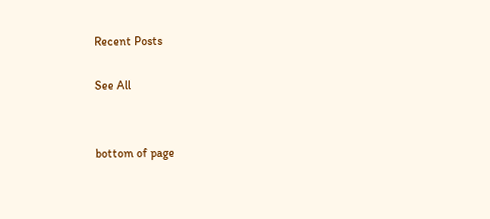Recent Posts

See All


bottom of page